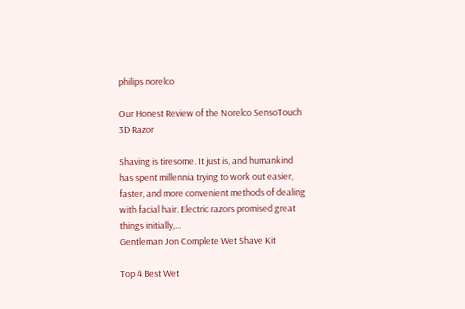philips norelco

Our Honest Review of the Norelco SensoTouch 3D Razor

Shaving is tiresome. It just is, and humankind has spent millennia trying to work out easier, faster, and more convenient methods of dealing with facial hair. Electric razors promised great things initially,...
Gentleman Jon Complete Wet Shave Kit

Top 4 Best Wet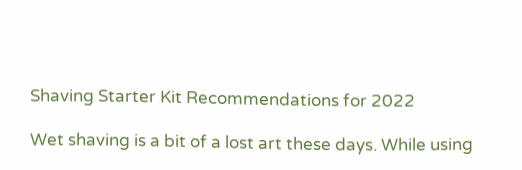Shaving Starter Kit Recommendations for 2022

Wet shaving is a bit of a lost art these days. While using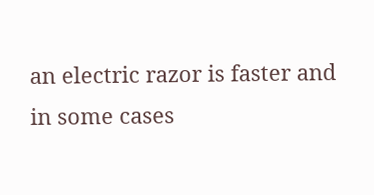an electric razor is faster and in some cases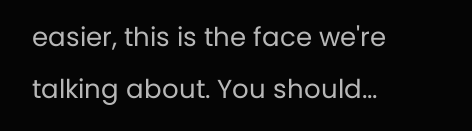easier, this is the face we're talking about. You should...